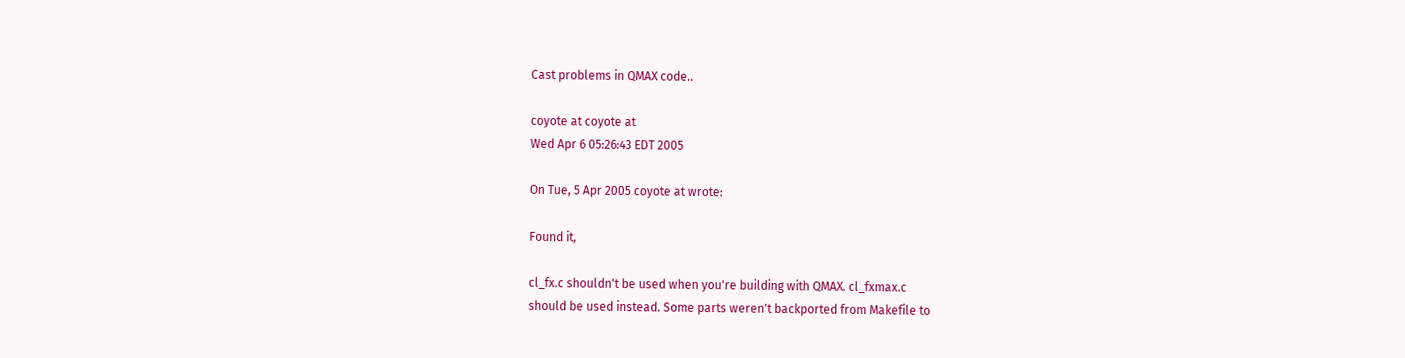Cast problems in QMAX code..

coyote at coyote at
Wed Apr 6 05:26:43 EDT 2005

On Tue, 5 Apr 2005 coyote at wrote:

Found it,

cl_fx.c shouldn't be used when you're building with QMAX. cl_fxmax.c
should be used instead. Some parts weren't backported from Makefile to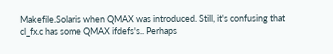Makefile.Solaris when QMAX was introduced. Still, it's confusing that
cl_fx.c has some QMAX ifdefs's.. Perhaps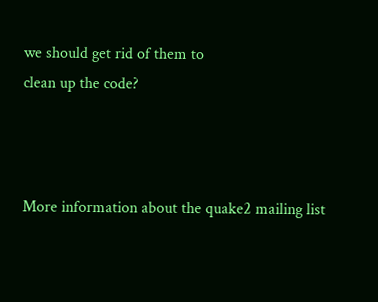we should get rid of them to
clean up the code?



More information about the quake2 mailing list